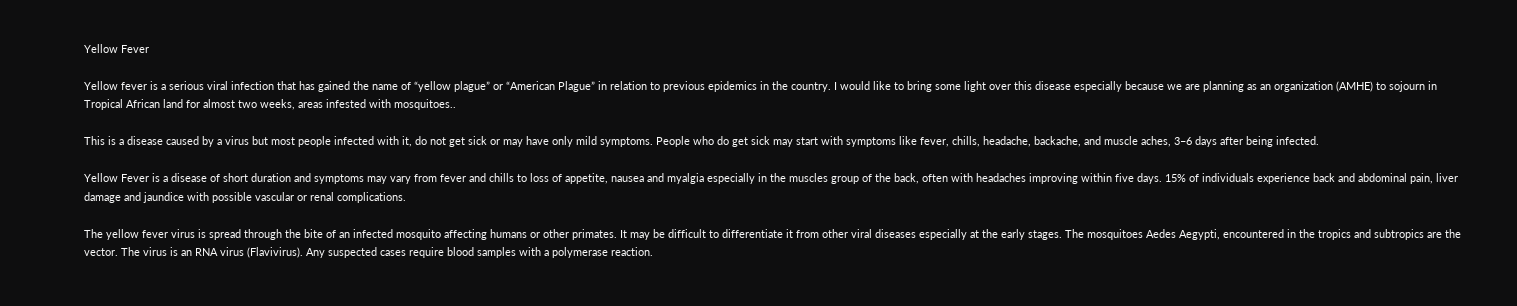Yellow Fever

Yellow fever is a serious viral infection that has gained the name of “yellow plague” or “American Plague” in relation to previous epidemics in the country. I would like to bring some light over this disease especially because we are planning as an organization (AMHE) to sojourn in Tropical African land for almost two weeks, areas infested with mosquitoes..

This is a disease caused by a virus but most people infected with it, do not get sick or may have only mild symptoms. People who do get sick may start with symptoms like fever, chills, headache, backache, and muscle aches, 3–6 days after being infected.

Yellow Fever is a disease of short duration and symptoms may vary from fever and chills to loss of appetite, nausea and myalgia especially in the muscles group of the back, often with headaches improving within five days. 15% of individuals experience back and abdominal pain, liver damage and jaundice with possible vascular or renal complications.

The yellow fever virus is spread through the bite of an infected mosquito affecting humans or other primates. It may be difficult to differentiate it from other viral diseases especially at the early stages. The mosquitoes Aedes Aegypti, encountered in the tropics and subtropics are the vector. The virus is an RNA virus (Flavivirus). Any suspected cases require blood samples with a polymerase reaction.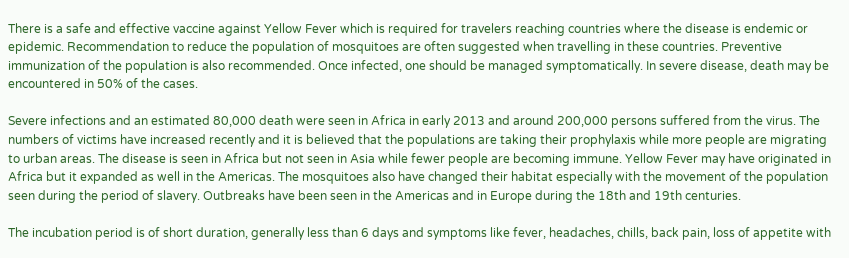There is a safe and effective vaccine against Yellow Fever which is required for travelers reaching countries where the disease is endemic or epidemic. Recommendation to reduce the population of mosquitoes are often suggested when travelling in these countries. Preventive immunization of the population is also recommended. Once infected, one should be managed symptomatically. In severe disease, death may be encountered in 50% of the cases.

Severe infections and an estimated 80,000 death were seen in Africa in early 2013 and around 200,000 persons suffered from the virus. The numbers of victims have increased recently and it is believed that the populations are taking their prophylaxis while more people are migrating to urban areas. The disease is seen in Africa but not seen in Asia while fewer people are becoming immune. Yellow Fever may have originated in Africa but it expanded as well in the Americas. The mosquitoes also have changed their habitat especially with the movement of the population seen during the period of slavery. Outbreaks have been seen in the Americas and in Europe during the 18th and 19th centuries.

The incubation period is of short duration, generally less than 6 days and symptoms like fever, headaches, chills, back pain, loss of appetite with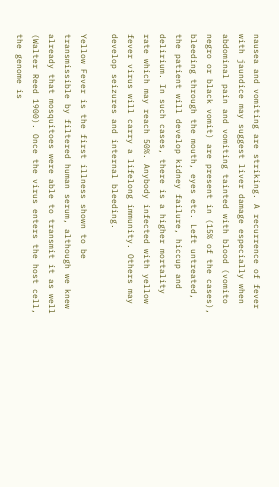nausea and vomiting are striking. A recurrence of fever with jaundice may suggest liver damage especially when abdominal pain and vomiting tainted with blood (vomito negro or black vomit) are present in (15% of the cases), bleeding through the mouth, eyes etc. Left untreated, the patient will develop kidney failure, hiccup and delirium. In such cases, there is a higher mortality rate which may reach 50%. Anybody infected with yellow fever virus will carry a lifelong immunity. Others may develop seizures and internal bleeding.

Yellow Fever is the first illness shown to be transmissible by filtered human serum, although we knew already that mosquitoes were able to transmit it as well (Walter Reed 1900). Once the virus enters the host cell, the genome is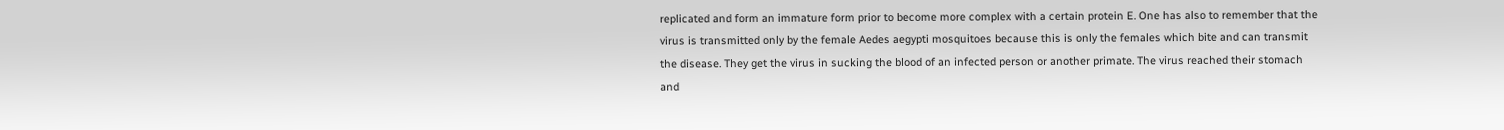replicated and form an immature form prior to become more complex with a certain protein E. One has also to remember that the virus is transmitted only by the female Aedes aegypti mosquitoes because this is only the females which bite and can transmit the disease. They get the virus in sucking the blood of an infected person or another primate. The virus reached their stomach and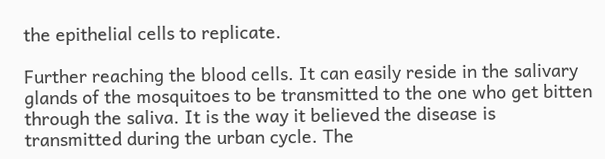the epithelial cells to replicate.

Further reaching the blood cells. It can easily reside in the salivary glands of the mosquitoes to be transmitted to the one who get bitten through the saliva. It is the way it believed the disease is transmitted during the urban cycle. The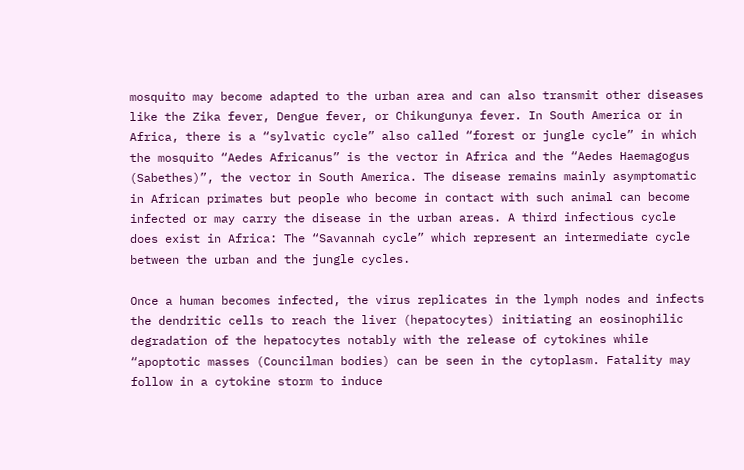mosquito may become adapted to the urban area and can also transmit other diseases like the Zika fever, Dengue fever, or Chikungunya fever. In South America or in Africa, there is a “sylvatic cycle” also called “forest or jungle cycle” in which the mosquito “Aedes Africanus” is the vector in Africa and the “Aedes Haemagogus (Sabethes)”, the vector in South America. The disease remains mainly asymptomatic in African primates but people who become in contact with such animal can become infected or may carry the disease in the urban areas. A third infectious cycle does exist in Africa: The “Savannah cycle” which represent an intermediate cycle between the urban and the jungle cycles.

Once a human becomes infected, the virus replicates in the lymph nodes and infects the dendritic cells to reach the liver (hepatocytes) initiating an eosinophilic degradation of the hepatocytes notably with the release of cytokines while “apoptotic masses (Councilman bodies) can be seen in the cytoplasm. Fatality may follow in a cytokine storm to induce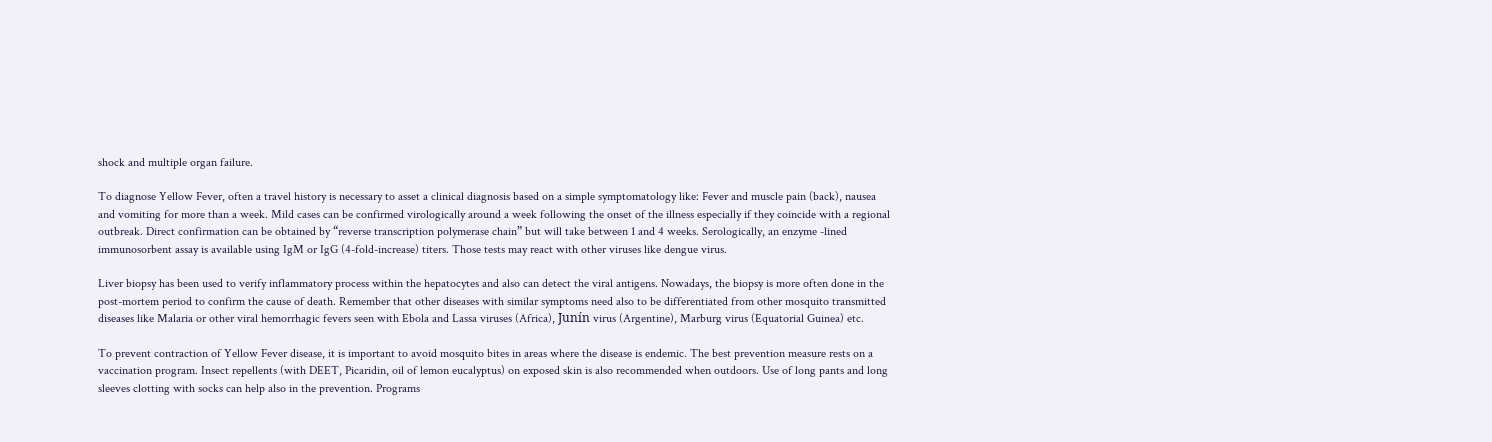shock and multiple organ failure.

To diagnose Yellow Fever, often a travel history is necessary to asset a clinical diagnosis based on a simple symptomatology like: Fever and muscle pain (back), nausea and vomiting for more than a week. Mild cases can be confirmed virologically around a week following the onset of the illness especially if they coincide with a regional outbreak. Direct confirmation can be obtained by “reverse transcription polymerase chain” but will take between 1 and 4 weeks. Serologically, an enzyme -lined immunosorbent assay is available using IgM or IgG (4-fold-increase) titers. Those tests may react with other viruses like dengue virus.

Liver biopsy has been used to verify inflammatory process within the hepatocytes and also can detect the viral antigens. Nowadays, the biopsy is more often done in the post-mortem period to confirm the cause of death. Remember that other diseases with similar symptoms need also to be differentiated from other mosquito transmitted diseases like Malaria or other viral hemorrhagic fevers seen with Ebola and Lassa viruses (Africa), Junín virus (Argentine), Marburg virus (Equatorial Guinea) etc.

To prevent contraction of Yellow Fever disease, it is important to avoid mosquito bites in areas where the disease is endemic. The best prevention measure rests on a vaccination program. Insect repellents (with DEET, Picaridin, oil of lemon eucalyptus) on exposed skin is also recommended when outdoors. Use of long pants and long sleeves clotting with socks can help also in the prevention. Programs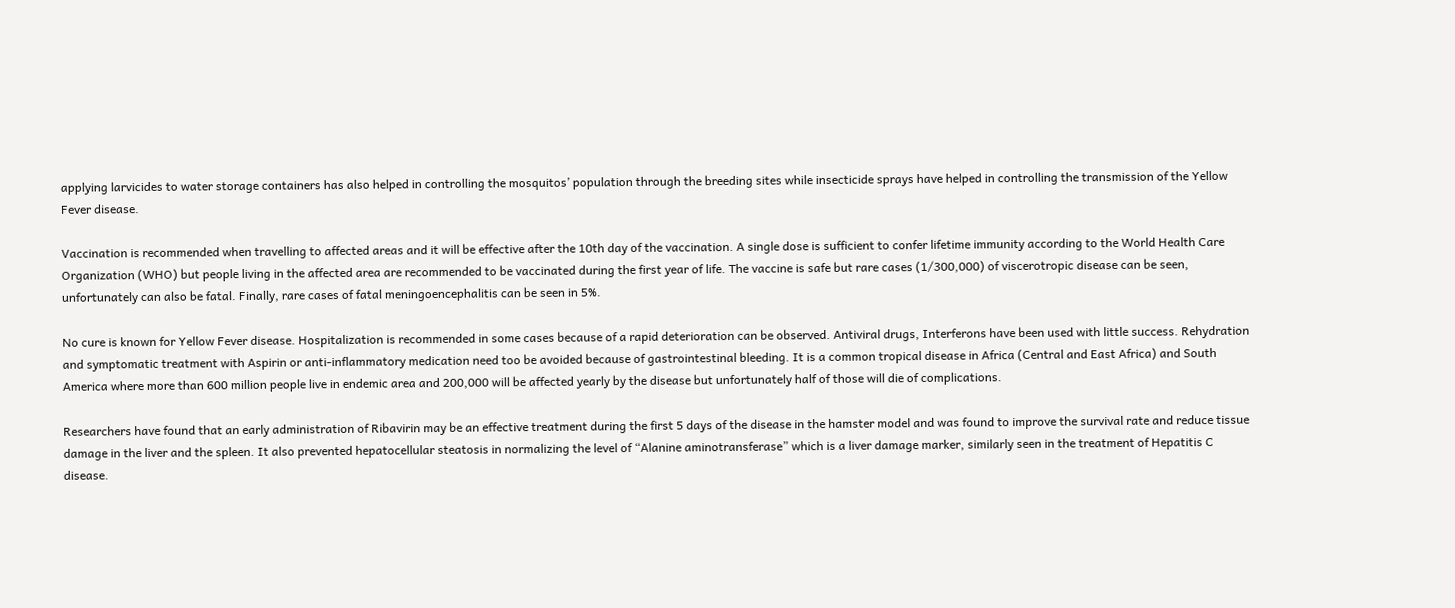applying larvicides to water storage containers has also helped in controlling the mosquitos’ population through the breeding sites while insecticide sprays have helped in controlling the transmission of the Yellow Fever disease.

Vaccination is recommended when travelling to affected areas and it will be effective after the 10th day of the vaccination. A single dose is sufficient to confer lifetime immunity according to the World Health Care Organization (WHO) but people living in the affected area are recommended to be vaccinated during the first year of life. The vaccine is safe but rare cases (1/300,000) of viscerotropic disease can be seen, unfortunately can also be fatal. Finally, rare cases of fatal meningoencephalitis can be seen in 5%.

No cure is known for Yellow Fever disease. Hospitalization is recommended in some cases because of a rapid deterioration can be observed. Antiviral drugs, Interferons have been used with little success. Rehydration and symptomatic treatment with Aspirin or anti-inflammatory medication need too be avoided because of gastrointestinal bleeding. It is a common tropical disease in Africa (Central and East Africa) and South America where more than 600 million people live in endemic area and 200,000 will be affected yearly by the disease but unfortunately half of those will die of complications.

Researchers have found that an early administration of Ribavirin may be an effective treatment during the first 5 days of the disease in the hamster model and was found to improve the survival rate and reduce tissue damage in the liver and the spleen. It also prevented hepatocellular steatosis in normalizing the level of “Alanine aminotransferase” which is a liver damage marker, similarly seen in the treatment of Hepatitis C disease.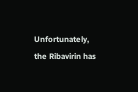Unfortunately, the Ribavirin has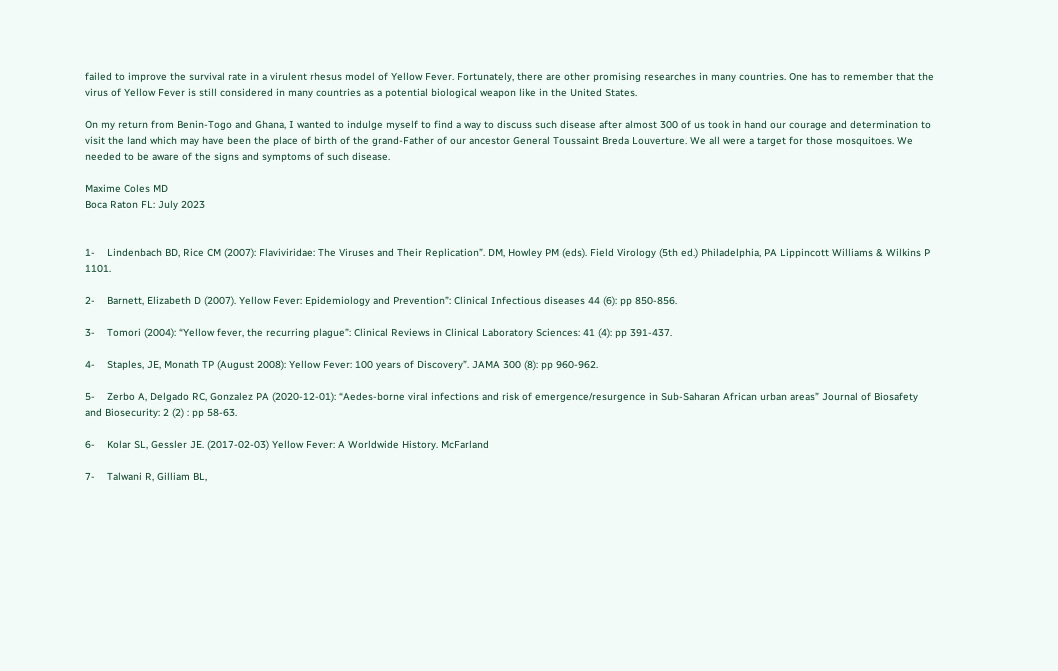failed to improve the survival rate in a virulent rhesus model of Yellow Fever. Fortunately, there are other promising researches in many countries. One has to remember that the virus of Yellow Fever is still considered in many countries as a potential biological weapon like in the United States.

On my return from Benin-Togo and Ghana, I wanted to indulge myself to find a way to discuss such disease after almost 300 of us took in hand our courage and determination to visit the land which may have been the place of birth of the grand-Father of our ancestor General Toussaint Breda Louverture. We all were a target for those mosquitoes. We needed to be aware of the signs and symptoms of such disease.

Maxime Coles MD
Boca Raton FL: July 2023


1-    Lindenbach BD, Rice CM (2007): Flaviviridae: The Viruses and Their Replication”. DM, Howley PM (eds). Field Virology (5th ed.) Philadelphia, PA Lippincott Williams & Wilkins P 1101.

2-    Barnett, Elizabeth D (2007). Yellow Fever: Epidemiology and Prevention”: Clinical Infectious diseases 44 (6): pp 850-856.

3-    Tomori (2004): “Yellow fever, the recurring plague”: Clinical Reviews in Clinical Laboratory Sciences: 41 (4): pp 391-437.

4-    Staples, JE, Monath TP (August 2008): Yellow Fever: 100 years of Discovery”. JAMA 300 (8): pp 960-962.

5-    Zerbo A, Delgado RC, Gonzalez PA (2020-12-01): “Aedes-borne viral infections and risk of emergence/resurgence in Sub-Saharan African urban areas” Journal of Biosafety and Biosecurity: 2 (2) : pp 58-63.

6-    Kolar SL, Gessler JE. (2017-02-03) Yellow Fever: A Worldwide History. McFarland

7-    Talwani R, Gilliam BL,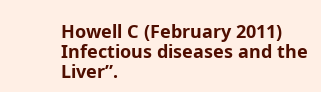Howell C (February 2011) Infectious diseases and the Liver”.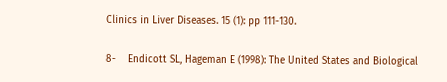Clinics in Liver Diseases. 15 (1): pp 111-130.

8-    Endicott SL, Hageman E (1998): The United States and Biological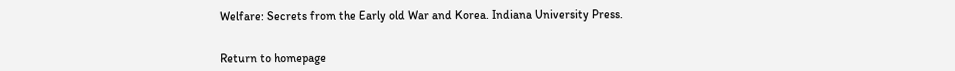Welfare: Secrets from the Early old War and Korea. Indiana University Press.


Return to homepage